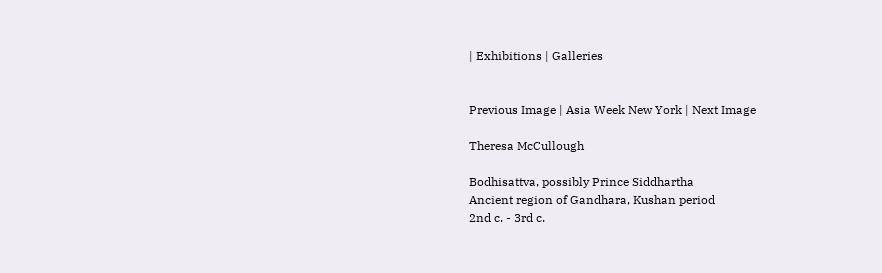| Exhibitions | Galleries


Previous Image | Asia Week New York | Next Image

Theresa McCullough

Bodhisattva, possibly Prince Siddhartha
Ancient region of Gandhara, Kushan period
2nd c. - 3rd c.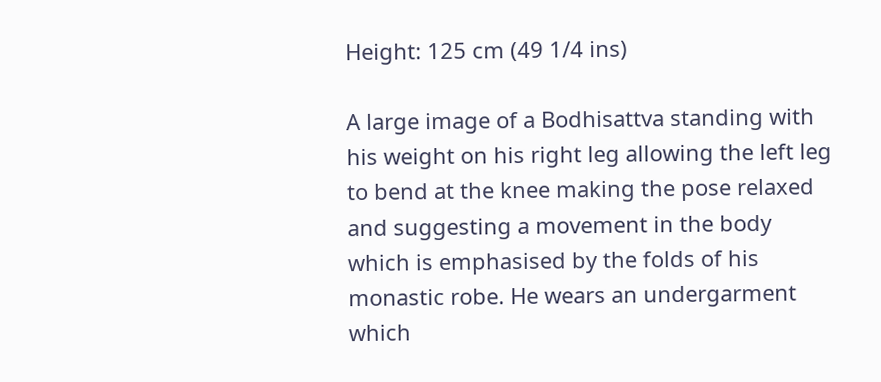Height: 125 cm (49 1/4 ins)

A large image of a Bodhisattva standing with his weight on his right leg allowing the left leg to bend at the knee making the pose relaxed and suggesting a movement in the body which is emphasised by the folds of his monastic robe. He wears an undergarment which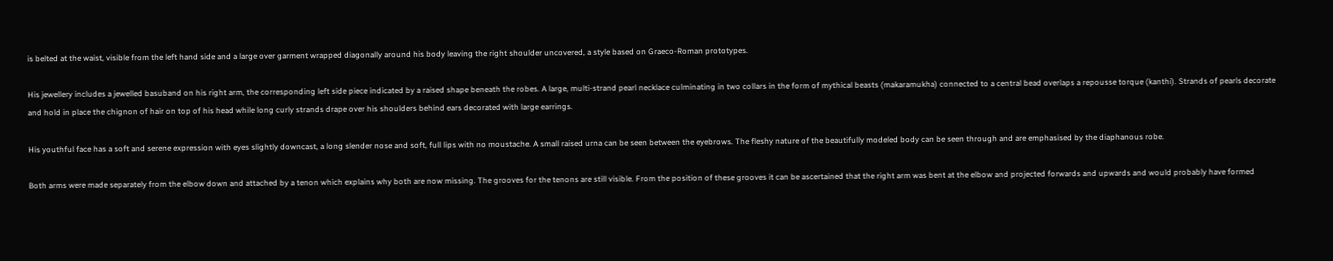is belted at the waist, visible from the left hand side and a large over garment wrapped diagonally around his body leaving the right shoulder uncovered, a style based on Graeco-Roman prototypes.

His jewellery includes a jewelled basuband on his right arm, the corresponding left side piece indicated by a raised shape beneath the robes. A large, multi-strand pearl necklace culminating in two collars in the form of mythical beasts (makaramukha) connected to a central bead overlaps a repousse torque (kanthi). Strands of pearls decorate and hold in place the chignon of hair on top of his head while long curly strands drape over his shoulders behind ears decorated with large earrings.

His youthful face has a soft and serene expression with eyes slightly downcast, a long slender nose and soft, full lips with no moustache. A small raised urna can be seen between the eyebrows. The fleshy nature of the beautifully modeled body can be seen through and are emphasised by the diaphanous robe.

Both arms were made separately from the elbow down and attached by a tenon which explains why both are now missing. The grooves for the tenons are still visible. From the position of these grooves it can be ascertained that the right arm was bent at the elbow and projected forwards and upwards and would probably have formed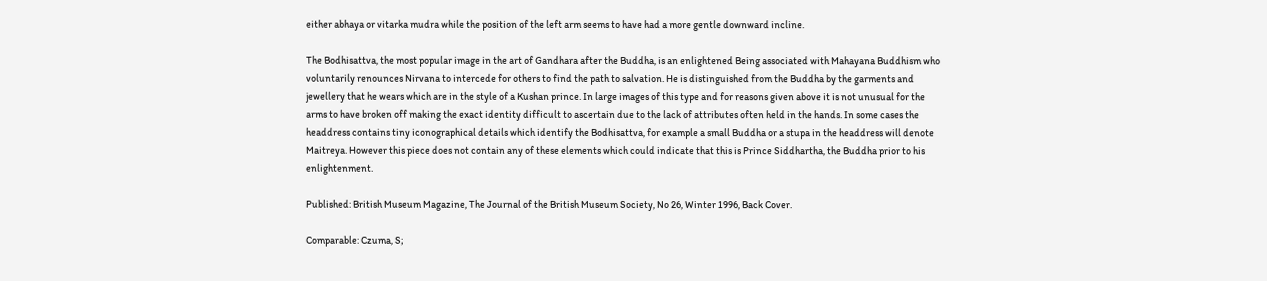either abhaya or vitarka mudra while the position of the left arm seems to have had a more gentle downward incline.

The Bodhisattva, the most popular image in the art of Gandhara after the Buddha, is an enlightened Being associated with Mahayana Buddhism who voluntarily renounces Nirvana to intercede for others to find the path to salvation. He is distinguished from the Buddha by the garments and jewellery that he wears which are in the style of a Kushan prince. In large images of this type and for reasons given above it is not unusual for the arms to have broken off making the exact identity difficult to ascertain due to the lack of attributes often held in the hands. In some cases the headdress contains tiny iconographical details which identify the Bodhisattva, for example a small Buddha or a stupa in the headdress will denote Maitreya. However this piece does not contain any of these elements which could indicate that this is Prince Siddhartha, the Buddha prior to his enlightenment.

Published: British Museum Magazine, The Journal of the British Museum Society, No 26, Winter 1996, Back Cover.

Comparable: Czuma, S;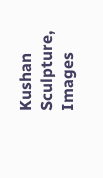Kushan Sculpture, Images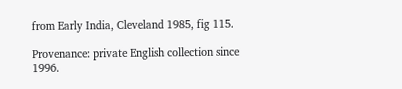from Early India, Cleveland 1985, fig 115.

Provenance: private English collection since 1996.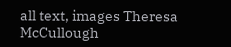all text, images Theresa McCullough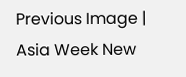Previous Image | Asia Week New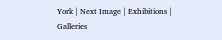York | Next Image | Exhibitions | Galleries